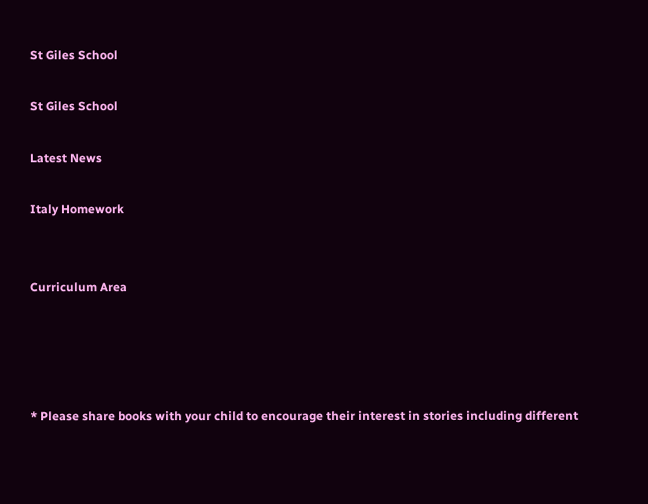St Giles School

St Giles School

Latest News

Italy Homework


Curriculum Area




* Please share books with your child to encourage their interest in stories including different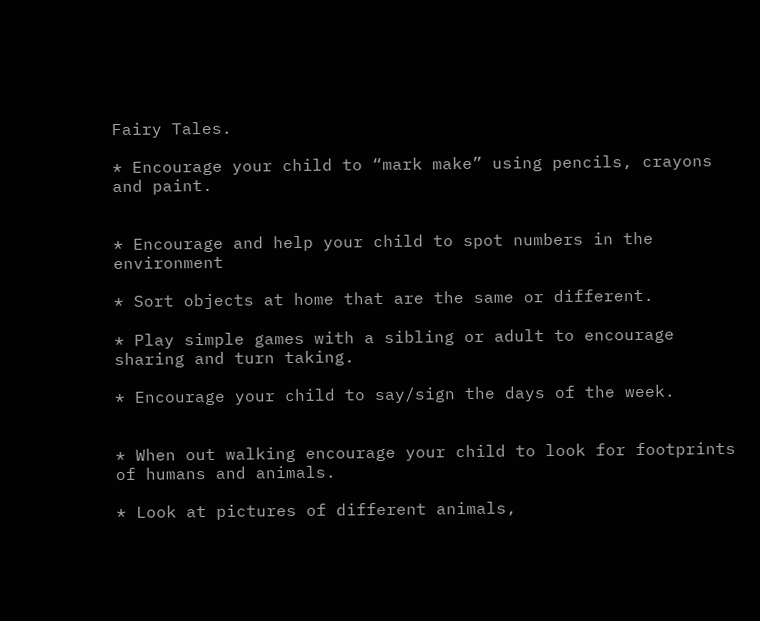Fairy Tales.

* Encourage your child to “mark make” using pencils, crayons and paint.


* Encourage and help your child to spot numbers in the environment

* Sort objects at home that are the same or different.

* Play simple games with a sibling or adult to encourage sharing and turn taking.

* Encourage your child to say/sign the days of the week.


* When out walking encourage your child to look for footprints of humans and animals.

* Look at pictures of different animals,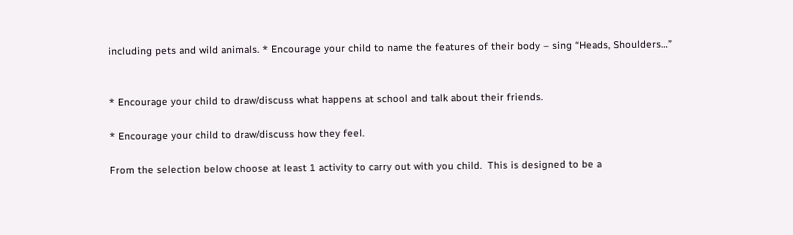including pets and wild animals. * Encourage your child to name the features of their body – sing “Heads, Shoulders…”


* Encourage your child to draw/discuss what happens at school and talk about their friends.

* Encourage your child to draw/discuss how they feel.

From the selection below choose at least 1 activity to carry out with you child.  This is designed to be a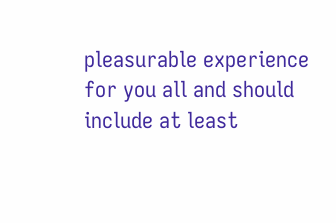pleasurable experience for you all and should include at least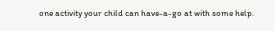one activity your child can have-a-go at with some help.